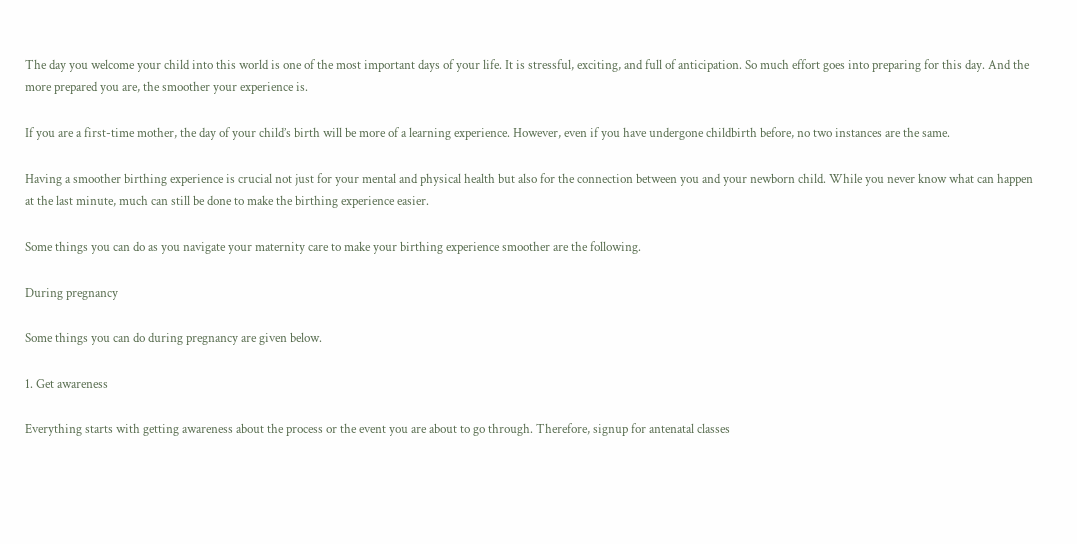The day you welcome your child into this world is one of the most important days of your life. It is stressful, exciting, and full of anticipation. So much effort goes into preparing for this day. And the more prepared you are, the smoother your experience is.

If you are a first-time mother, the day of your child’s birth will be more of a learning experience. However, even if you have undergone childbirth before, no two instances are the same.

Having a smoother birthing experience is crucial not just for your mental and physical health but also for the connection between you and your newborn child. While you never know what can happen at the last minute, much can still be done to make the birthing experience easier.

Some things you can do as you navigate your maternity care to make your birthing experience smoother are the following.

During pregnancy

Some things you can do during pregnancy are given below.

1. Get awareness

Everything starts with getting awareness about the process or the event you are about to go through. Therefore, signup for antenatal classes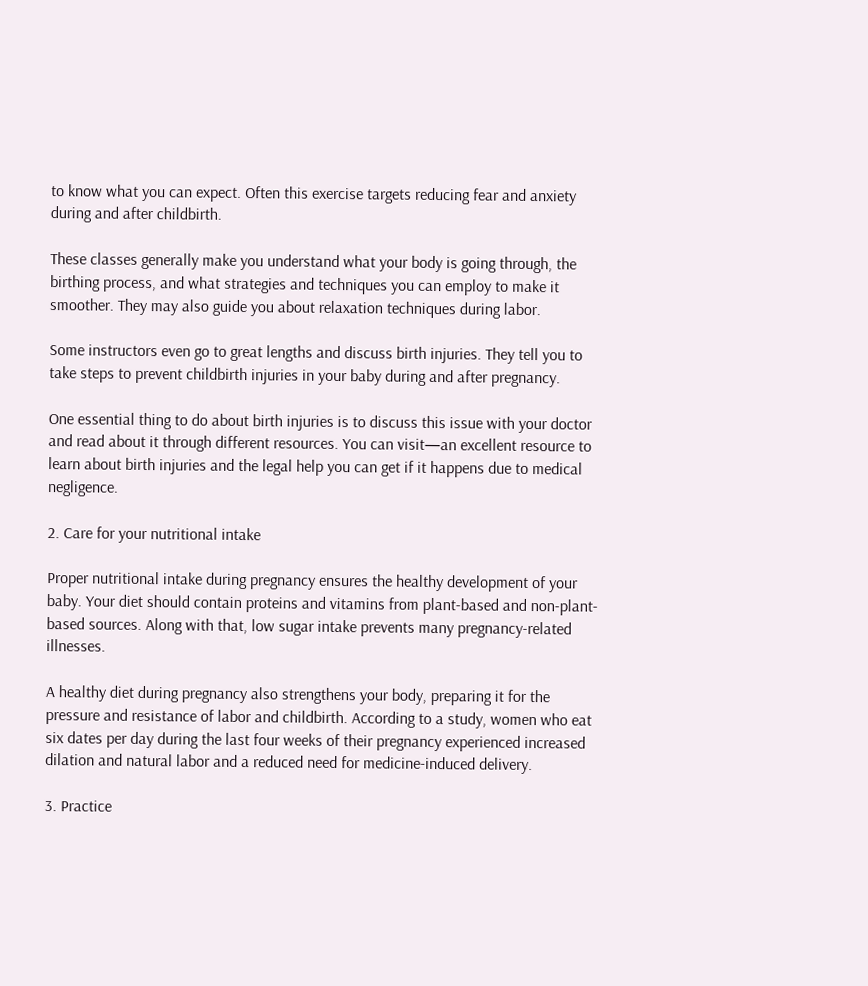to know what you can expect. Often this exercise targets reducing fear and anxiety during and after childbirth.

These classes generally make you understand what your body is going through, the birthing process, and what strategies and techniques you can employ to make it smoother. They may also guide you about relaxation techniques during labor.

Some instructors even go to great lengths and discuss birth injuries. They tell you to take steps to prevent childbirth injuries in your baby during and after pregnancy.

One essential thing to do about birth injuries is to discuss this issue with your doctor and read about it through different resources. You can visit—an excellent resource to learn about birth injuries and the legal help you can get if it happens due to medical negligence.

2. Care for your nutritional intake

Proper nutritional intake during pregnancy ensures the healthy development of your baby. Your diet should contain proteins and vitamins from plant-based and non-plant-based sources. Along with that, low sugar intake prevents many pregnancy-related illnesses.

A healthy diet during pregnancy also strengthens your body, preparing it for the pressure and resistance of labor and childbirth. According to a study, women who eat six dates per day during the last four weeks of their pregnancy experienced increased dilation and natural labor and a reduced need for medicine-induced delivery.

3. Practice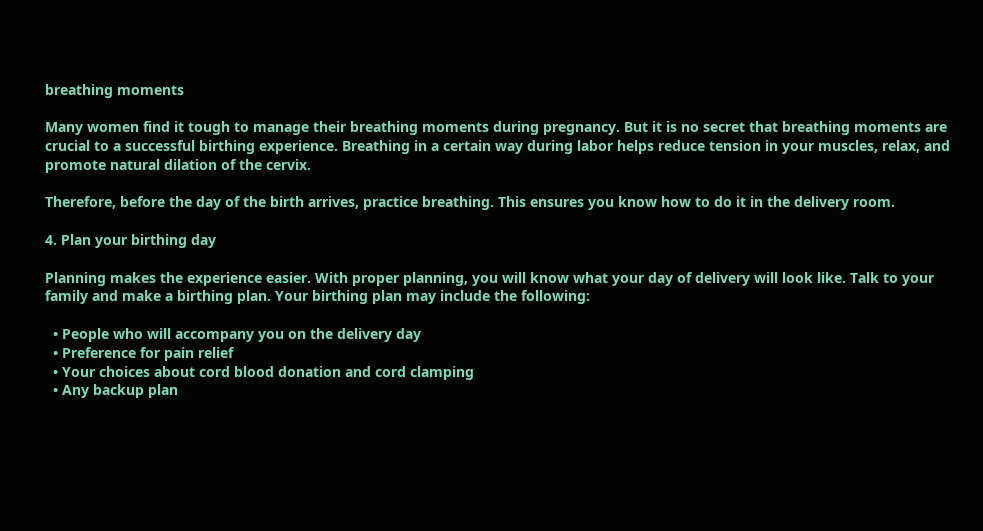breathing moments

Many women find it tough to manage their breathing moments during pregnancy. But it is no secret that breathing moments are crucial to a successful birthing experience. Breathing in a certain way during labor helps reduce tension in your muscles, relax, and promote natural dilation of the cervix.

Therefore, before the day of the birth arrives, practice breathing. This ensures you know how to do it in the delivery room.

4. Plan your birthing day

Planning makes the experience easier. With proper planning, you will know what your day of delivery will look like. Talk to your family and make a birthing plan. Your birthing plan may include the following:

  • People who will accompany you on the delivery day
  • Preference for pain relief
  • Your choices about cord blood donation and cord clamping
  • Any backup plan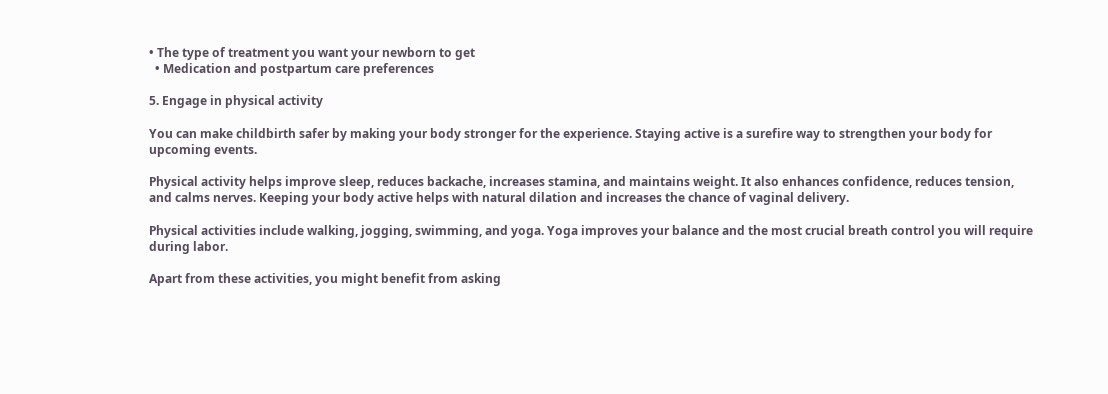• The type of treatment you want your newborn to get
  • Medication and postpartum care preferences

5. Engage in physical activity

You can make childbirth safer by making your body stronger for the experience. Staying active is a surefire way to strengthen your body for upcoming events.

Physical activity helps improve sleep, reduces backache, increases stamina, and maintains weight. It also enhances confidence, reduces tension, and calms nerves. Keeping your body active helps with natural dilation and increases the chance of vaginal delivery.

Physical activities include walking, jogging, swimming, and yoga. Yoga improves your balance and the most crucial breath control you will require during labor.

Apart from these activities, you might benefit from asking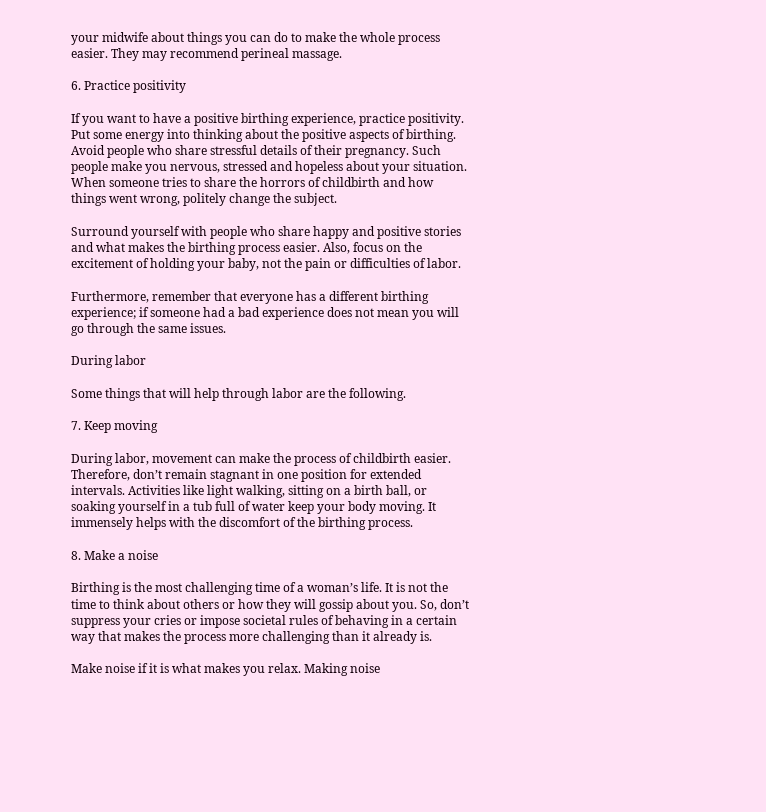your midwife about things you can do to make the whole process easier. They may recommend perineal massage.

6. Practice positivity

If you want to have a positive birthing experience, practice positivity. Put some energy into thinking about the positive aspects of birthing. Avoid people who share stressful details of their pregnancy. Such people make you nervous, stressed and hopeless about your situation. When someone tries to share the horrors of childbirth and how things went wrong, politely change the subject.

Surround yourself with people who share happy and positive stories and what makes the birthing process easier. Also, focus on the excitement of holding your baby, not the pain or difficulties of labor.

Furthermore, remember that everyone has a different birthing experience; if someone had a bad experience does not mean you will go through the same issues.

During labor

Some things that will help through labor are the following.

7. Keep moving

During labor, movement can make the process of childbirth easier. Therefore, don’t remain stagnant in one position for extended intervals. Activities like light walking, sitting on a birth ball, or soaking yourself in a tub full of water keep your body moving. It immensely helps with the discomfort of the birthing process.

8. Make a noise

Birthing is the most challenging time of a woman’s life. It is not the time to think about others or how they will gossip about you. So, don’t suppress your cries or impose societal rules of behaving in a certain way that makes the process more challenging than it already is.

Make noise if it is what makes you relax. Making noise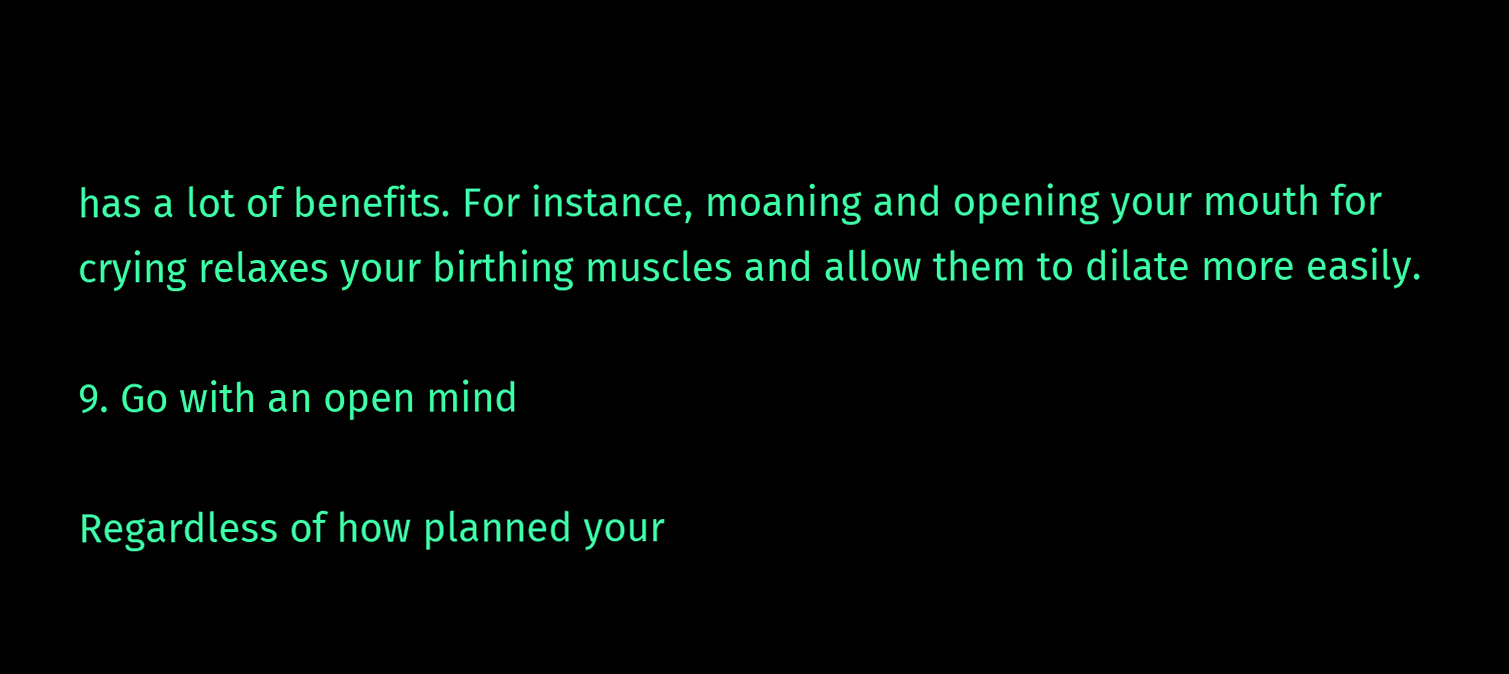has a lot of benefits. For instance, moaning and opening your mouth for crying relaxes your birthing muscles and allow them to dilate more easily.

9. Go with an open mind

Regardless of how planned your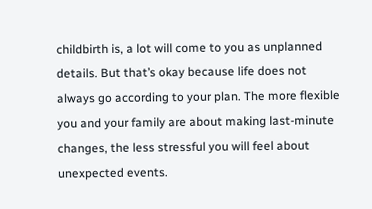childbirth is, a lot will come to you as unplanned details. But that’s okay because life does not always go according to your plan. The more flexible you and your family are about making last-minute changes, the less stressful you will feel about unexpected events.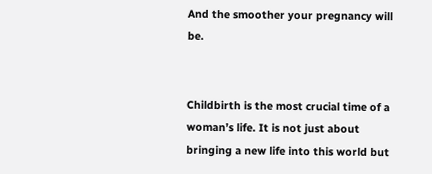And the smoother your pregnancy will be.


Childbirth is the most crucial time of a woman’s life. It is not just about bringing a new life into this world but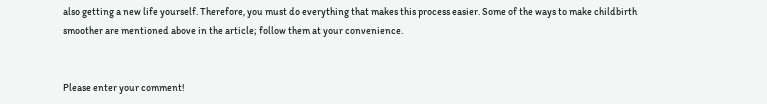also getting a new life yourself. Therefore, you must do everything that makes this process easier. Some of the ways to make childbirth smoother are mentioned above in the article; follow them at your convenience.


Please enter your comment!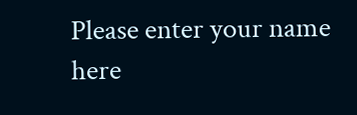Please enter your name here